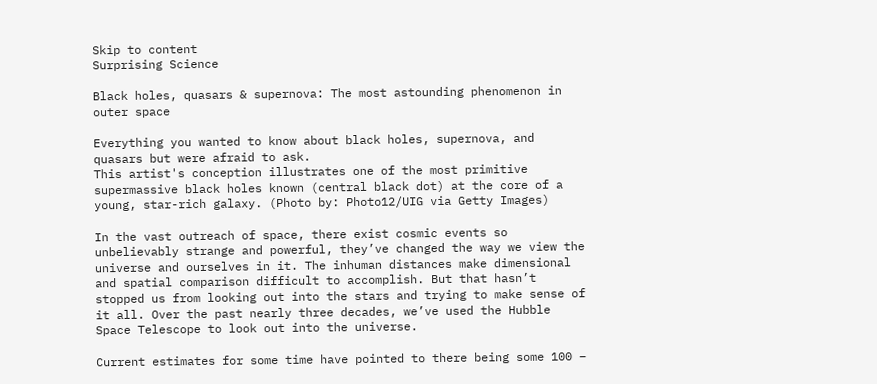Skip to content
Surprising Science

Black holes, quasars & supernova: The most astounding phenomenon in outer space

Everything you wanted to know about black holes, supernova, and quasars but were afraid to ask.
This artist's conception illustrates one of the most primitive supermassive black holes known (central black dot) at the core of a young, star-rich galaxy. (Photo by: Photo12/UIG via Getty Images)

In the vast outreach of space, there exist cosmic events so unbelievably strange and powerful, they’ve changed the way we view the universe and ourselves in it. The inhuman distances make dimensional and spatial comparison difficult to accomplish. But that hasn’t stopped us from looking out into the stars and trying to make sense of it all. Over the past nearly three decades, we’ve used the Hubble Space Telescope to look out into the universe.

Current estimates for some time have pointed to there being some 100 –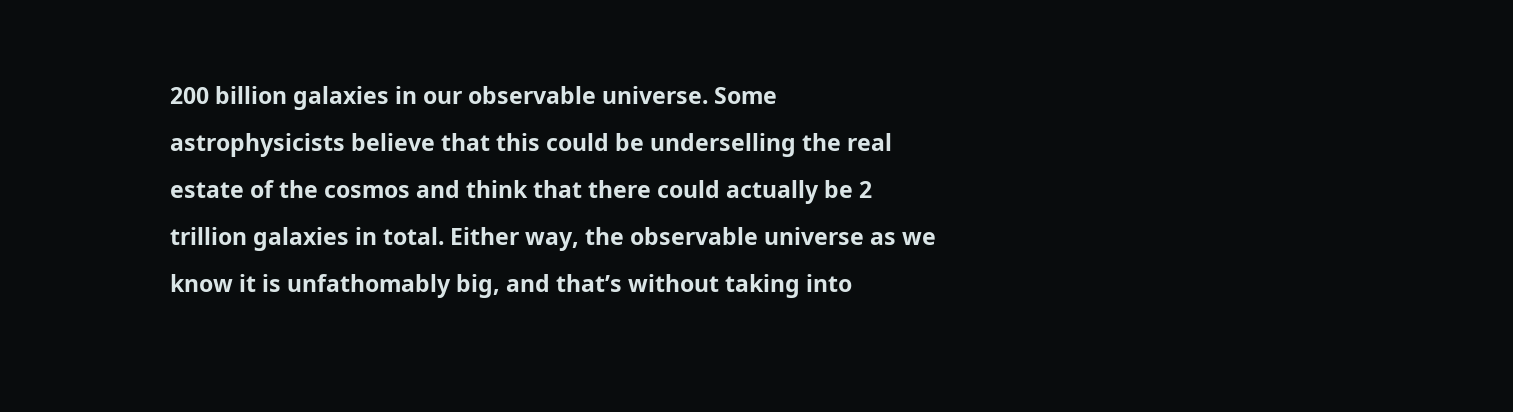200 billion galaxies in our observable universe. Some astrophysicists believe that this could be underselling the real estate of the cosmos and think that there could actually be 2 trillion galaxies in total. Either way, the observable universe as we know it is unfathomably big, and that’s without taking into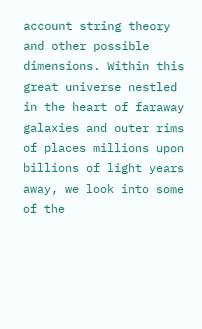account string theory and other possible dimensions. Within this great universe nestled in the heart of faraway galaxies and outer rims of places millions upon billions of light years away, we look into some of the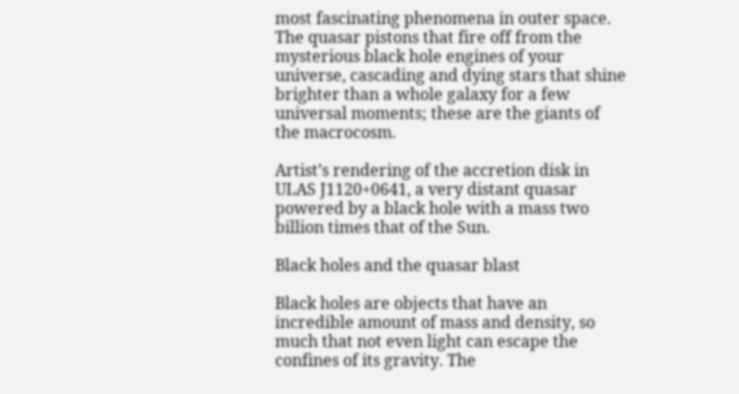most fascinating phenomena in outer space. The quasar pistons that fire off from the mysterious black hole engines of your universe, cascading and dying stars that shine brighter than a whole galaxy for a few universal moments; these are the giants of the macrocosm.

Artist’s rendering of the accretion disk in ULAS J1120+0641, a very distant quasar powered by a black hole with a mass two billion times that of the Sun.

Black holes and the quasar blast

Black holes are objects that have an incredible amount of mass and density, so much that not even light can escape the confines of its gravity. The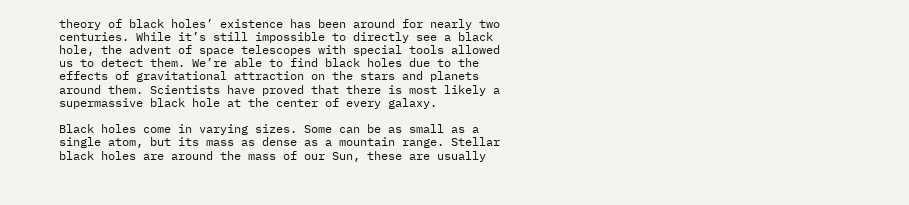theory of black holes’ existence has been around for nearly two centuries. While it’s still impossible to directly see a black hole, the advent of space telescopes with special tools allowed us to detect them. We’re able to find black holes due to the effects of gravitational attraction on the stars and planets around them. Scientists have proved that there is most likely a supermassive black hole at the center of every galaxy.

Black holes come in varying sizes. Some can be as small as a single atom, but its mass as dense as a mountain range. Stellar black holes are around the mass of our Sun, these are usually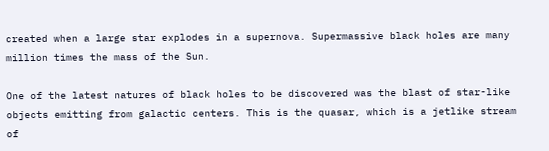created when a large star explodes in a supernova. Supermassive black holes are many million times the mass of the Sun.

One of the latest natures of black holes to be discovered was the blast of star-like objects emitting from galactic centers. This is the quasar, which is a jetlike stream of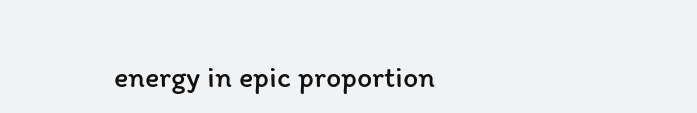energy in epic proportion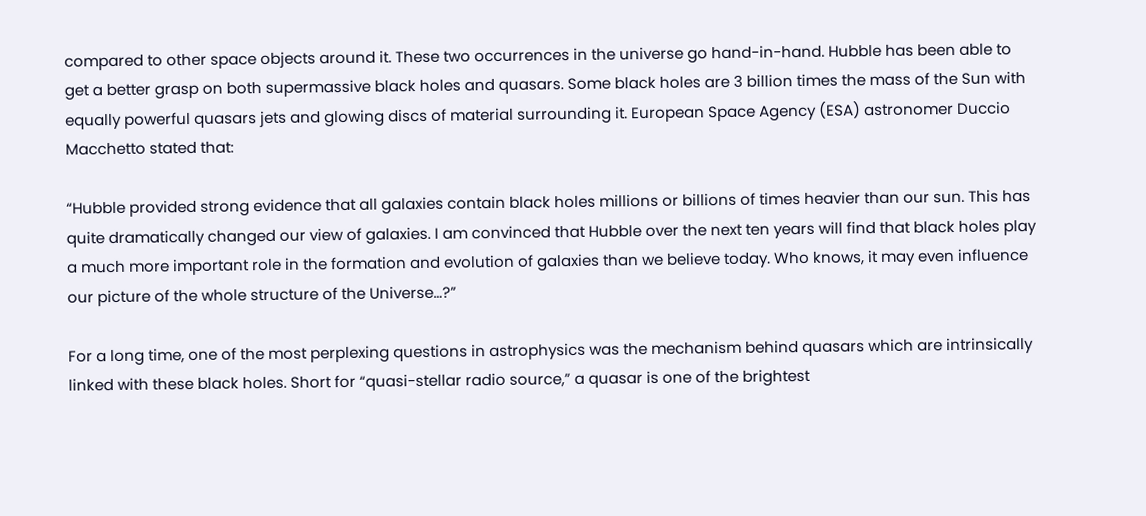compared to other space objects around it. These two occurrences in the universe go hand-in-hand. Hubble has been able to get a better grasp on both supermassive black holes and quasars. Some black holes are 3 billion times the mass of the Sun with equally powerful quasars jets and glowing discs of material surrounding it. European Space Agency (ESA) astronomer Duccio Macchetto stated that:

“Hubble provided strong evidence that all galaxies contain black holes millions or billions of times heavier than our sun. This has quite dramatically changed our view of galaxies. I am convinced that Hubble over the next ten years will find that black holes play a much more important role in the formation and evolution of galaxies than we believe today. Who knows, it may even influence our picture of the whole structure of the Universe…?”

For a long time, one of the most perplexing questions in astrophysics was the mechanism behind quasars which are intrinsically linked with these black holes. Short for “quasi-stellar radio source,” a quasar is one of the brightest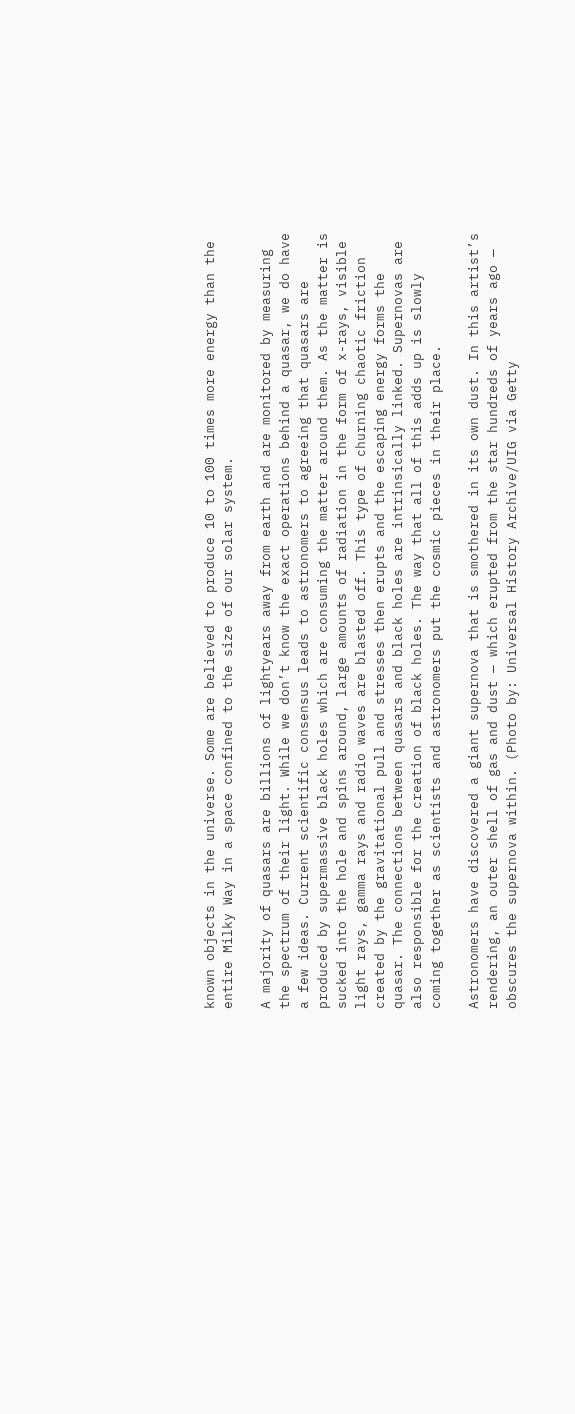known objects in the universe. Some are believed to produce 10 to 100 times more energy than the entire Milky Way in a space confined to the size of our solar system.

A majority of quasars are billions of lightyears away from earth and are monitored by measuring the spectrum of their light. While we don’t know the exact operations behind a quasar, we do have a few ideas. Current scientific consensus leads to astronomers to agreeing that quasars are produced by supermassive black holes which are consuming the matter around them. As the matter is sucked into the hole and spins around, large amounts of radiation in the form of x-rays, visible light rays, gamma rays and radio waves are blasted off. This type of churning chaotic friction created by the gravitational pull and stresses then erupts and the escaping energy forms the quasar. The connections between quasars and black holes are intrinsically linked. Supernovas are also responsible for the creation of black holes. The way that all of this adds up is slowly coming together as scientists and astronomers put the cosmic pieces in their place.

Astronomers have discovered a giant supernova that is smothered in its own dust. In this artist’s rendering, an outer shell of gas and dust — which erupted from the star hundreds of years ago — obscures the supernova within. (Photo by: Universal History Archive/UIG via Getty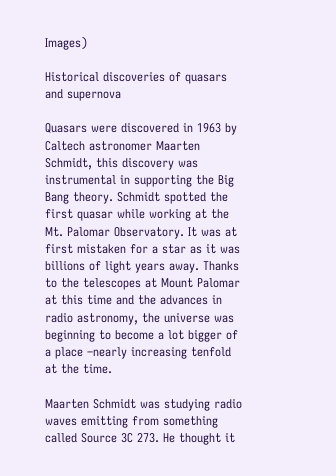Images)

Historical discoveries of quasars and supernova

Quasars were discovered in 1963 by Caltech astronomer Maarten Schmidt, this discovery was instrumental in supporting the Big Bang theory. Schmidt spotted the first quasar while working at the Mt. Palomar Observatory. It was at first mistaken for a star as it was billions of light years away. Thanks to the telescopes at Mount Palomar at this time and the advances in radio astronomy, the universe was beginning to become a lot bigger of a place –nearly increasing tenfold at the time.

Maarten Schmidt was studying radio waves emitting from something called Source 3C 273. He thought it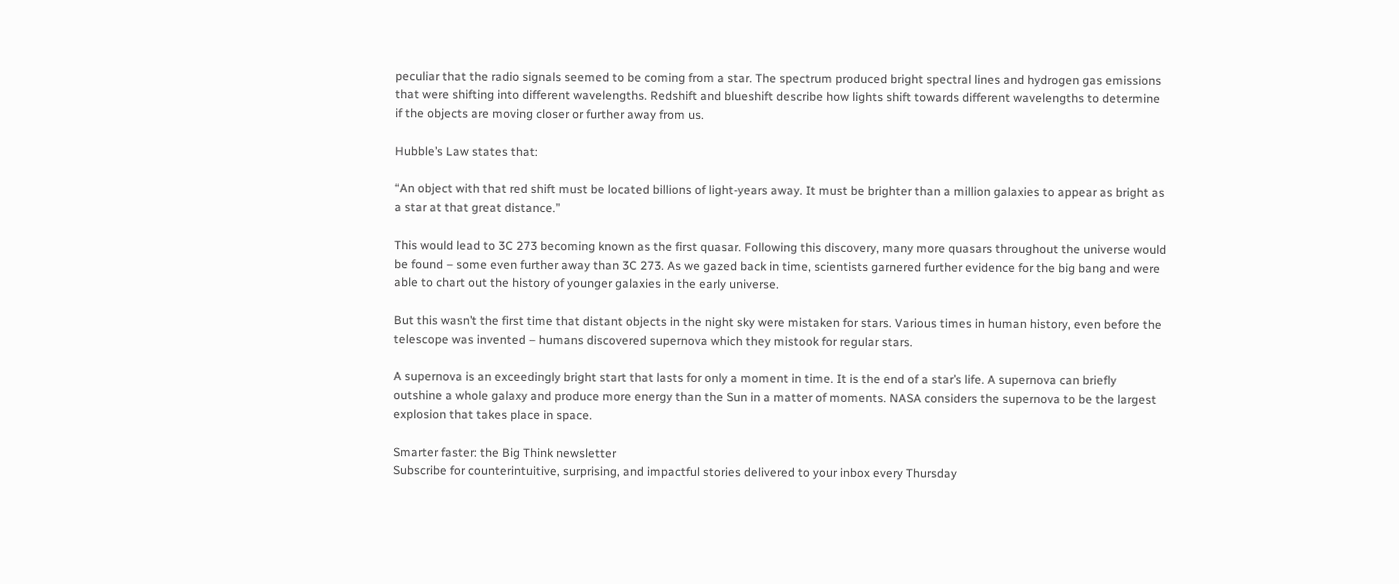peculiar that the radio signals seemed to be coming from a star. The spectrum produced bright spectral lines and hydrogen gas emissions that were shifting into different wavelengths. Redshift and blueshift describe how lights shift towards different wavelengths to determine if the objects are moving closer or further away from us.

Hubble’s Law states that:

“An object with that red shift must be located billions of light-years away. It must be brighter than a million galaxies to appear as bright as a star at that great distance.”

This would lead to 3C 273 becoming known as the first quasar. Following this discovery, many more quasars throughout the universe would be found – some even further away than 3C 273. As we gazed back in time, scientists garnered further evidence for the big bang and were able to chart out the history of younger galaxies in the early universe.

But this wasn’t the first time that distant objects in the night sky were mistaken for stars. Various times in human history, even before the telescope was invented – humans discovered supernova which they mistook for regular stars.

A supernova is an exceedingly bright start that lasts for only a moment in time. It is the end of a star’s life. A supernova can briefly outshine a whole galaxy and produce more energy than the Sun in a matter of moments. NASA considers the supernova to be the largest explosion that takes place in space.

Smarter faster: the Big Think newsletter
Subscribe for counterintuitive, surprising, and impactful stories delivered to your inbox every Thursday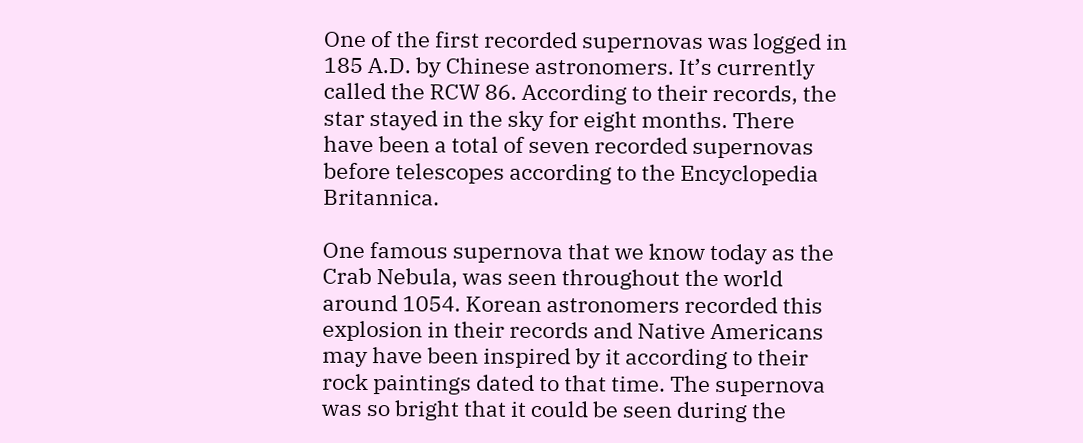One of the first recorded supernovas was logged in 185 A.D. by Chinese astronomers. It’s currently called the RCW 86. According to their records, the star stayed in the sky for eight months. There have been a total of seven recorded supernovas before telescopes according to the Encyclopedia Britannica.

One famous supernova that we know today as the Crab Nebula, was seen throughout the world around 1054. Korean astronomers recorded this explosion in their records and Native Americans may have been inspired by it according to their rock paintings dated to that time. The supernova was so bright that it could be seen during the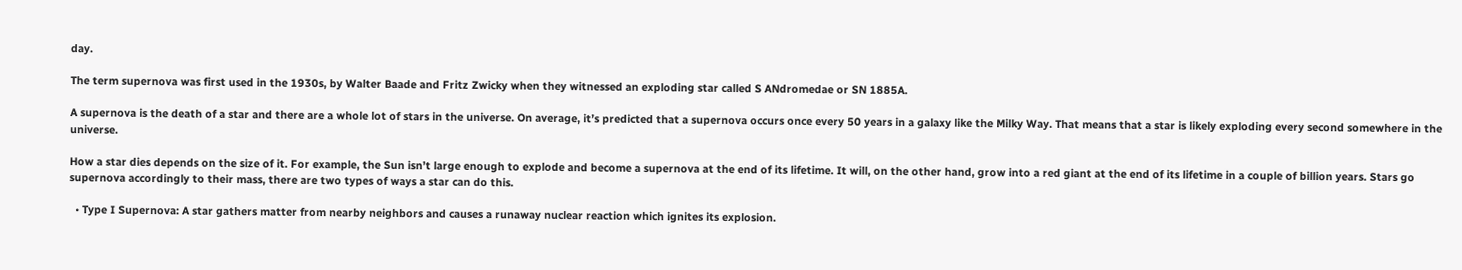day.

The term supernova was first used in the 1930s, by Walter Baade and Fritz Zwicky when they witnessed an exploding star called S ANdromedae or SN 1885A.

A supernova is the death of a star and there are a whole lot of stars in the universe. On average, it’s predicted that a supernova occurs once every 50 years in a galaxy like the Milky Way. That means that a star is likely exploding every second somewhere in the universe.

How a star dies depends on the size of it. For example, the Sun isn’t large enough to explode and become a supernova at the end of its lifetime. It will, on the other hand, grow into a red giant at the end of its lifetime in a couple of billion years. Stars go supernova accordingly to their mass, there are two types of ways a star can do this.

  • Type I Supernova: A star gathers matter from nearby neighbors and causes a runaway nuclear reaction which ignites its explosion.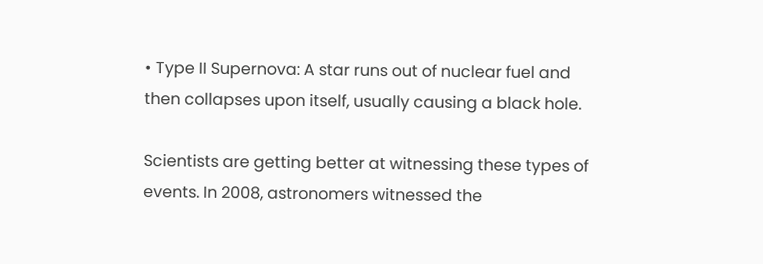• Type II Supernova: A star runs out of nuclear fuel and then collapses upon itself, usually causing a black hole.

Scientists are getting better at witnessing these types of events. In 2008, astronomers witnessed the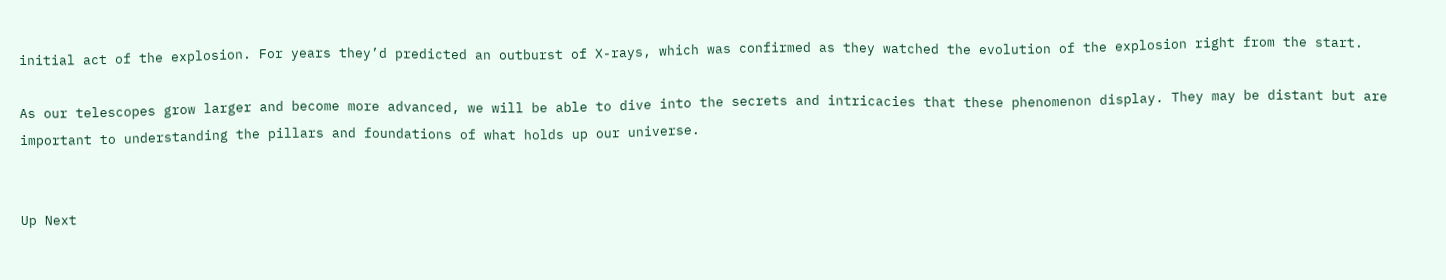initial act of the explosion. For years they’d predicted an outburst of X-rays, which was confirmed as they watched the evolution of the explosion right from the start.

As our telescopes grow larger and become more advanced, we will be able to dive into the secrets and intricacies that these phenomenon display. They may be distant but are important to understanding the pillars and foundations of what holds up our universe.


Up Next